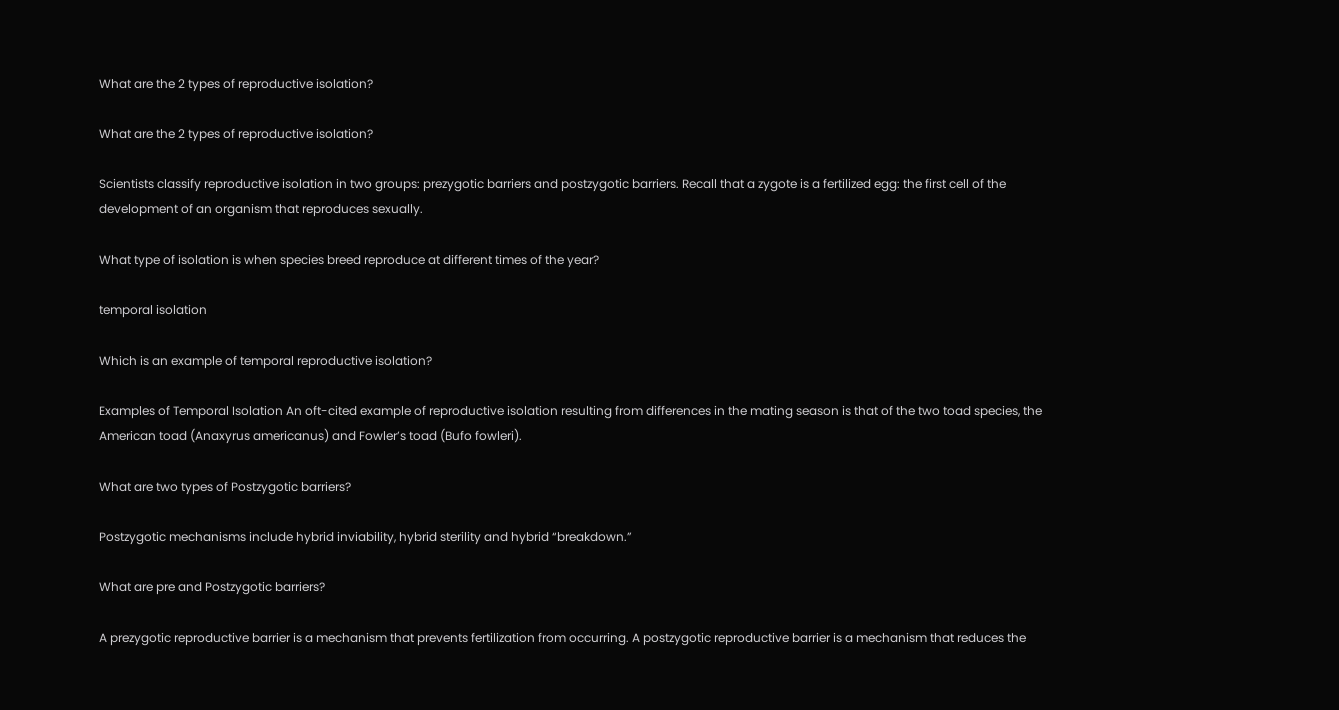What are the 2 types of reproductive isolation?

What are the 2 types of reproductive isolation?

Scientists classify reproductive isolation in two groups: prezygotic barriers and postzygotic barriers. Recall that a zygote is a fertilized egg: the first cell of the development of an organism that reproduces sexually.

What type of isolation is when species breed reproduce at different times of the year?

temporal isolation

Which is an example of temporal reproductive isolation?

Examples of Temporal Isolation An oft-cited example of reproductive isolation resulting from differences in the mating season is that of the two toad species, the American toad (Anaxyrus americanus) and Fowler’s toad (Bufo fowleri).

What are two types of Postzygotic barriers?

Postzygotic mechanisms include hybrid inviability, hybrid sterility and hybrid “breakdown.”

What are pre and Postzygotic barriers?

A prezygotic reproductive barrier is a mechanism that prevents fertilization from occurring. A postzygotic reproductive barrier is a mechanism that reduces the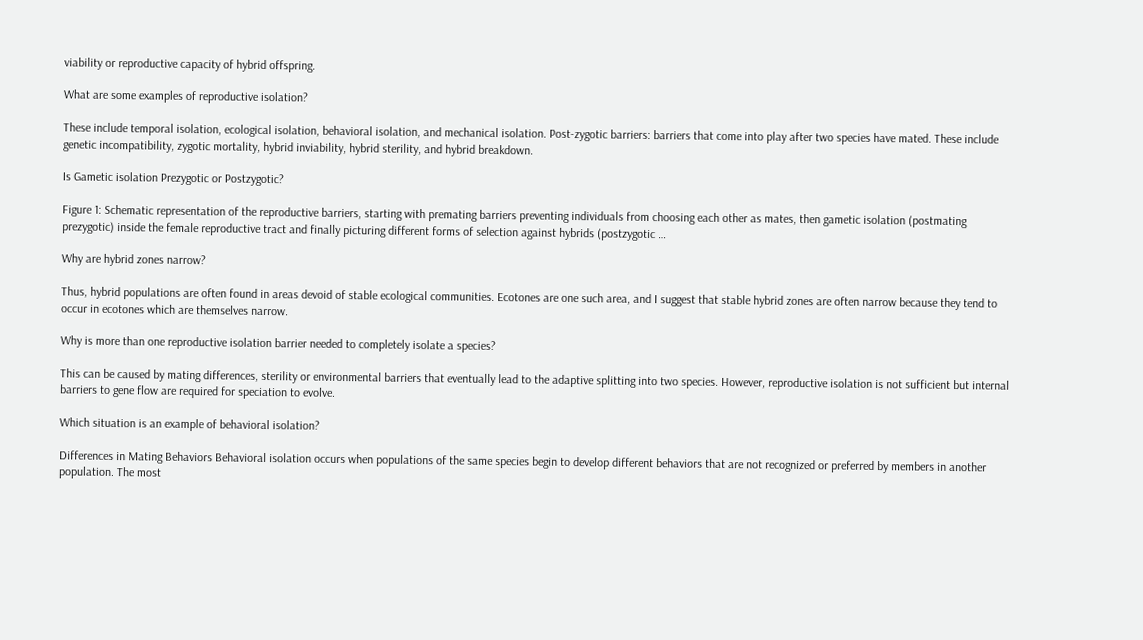viability or reproductive capacity of hybrid offspring.

What are some examples of reproductive isolation?

These include temporal isolation, ecological isolation, behavioral isolation, and mechanical isolation. Post-zygotic barriers: barriers that come into play after two species have mated. These include genetic incompatibility, zygotic mortality, hybrid inviability, hybrid sterility, and hybrid breakdown.

Is Gametic isolation Prezygotic or Postzygotic?

Figure 1: Schematic representation of the reproductive barriers, starting with premating barriers preventing individuals from choosing each other as mates, then gametic isolation (postmating prezygotic) inside the female reproductive tract and finally picturing different forms of selection against hybrids (postzygotic …

Why are hybrid zones narrow?

Thus, hybrid populations are often found in areas devoid of stable ecological communities. Ecotones are one such area, and I suggest that stable hybrid zones are often narrow because they tend to occur in ecotones which are themselves narrow.

Why is more than one reproductive isolation barrier needed to completely isolate a species?

This can be caused by mating differences, sterility or environmental barriers that eventually lead to the adaptive splitting into two species. However, reproductive isolation is not sufficient but internal barriers to gene flow are required for speciation to evolve.

Which situation is an example of behavioral isolation?

Differences in Mating Behaviors Behavioral isolation occurs when populations of the same species begin to develop different behaviors that are not recognized or preferred by members in another population. The most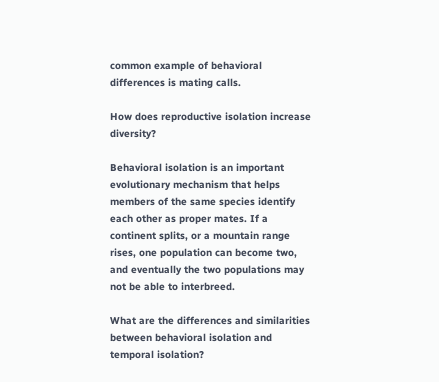common example of behavioral differences is mating calls.

How does reproductive isolation increase diversity?

Behavioral isolation is an important evolutionary mechanism that helps members of the same species identify each other as proper mates. If a continent splits, or a mountain range rises, one population can become two, and eventually the two populations may not be able to interbreed.

What are the differences and similarities between behavioral isolation and temporal isolation?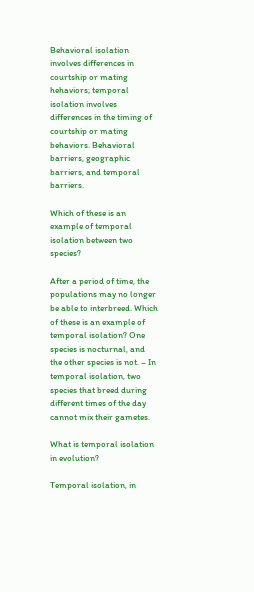Behavioral isolation involves differences in courtship or mating hehaviors; temporal isolation involves differences in the timing of courtship or mating behaviors. Behavioral barriers, geographic barriers, and temporal barriers.

Which of these is an example of temporal isolation between two species?

After a period of time, the populations may no longer be able to interbreed. Which of these is an example of temporal isolation? One species is nocturnal, and the other species is not. – In temporal isolation, two species that breed during different times of the day cannot mix their gametes.

What is temporal isolation in evolution?

Temporal isolation, in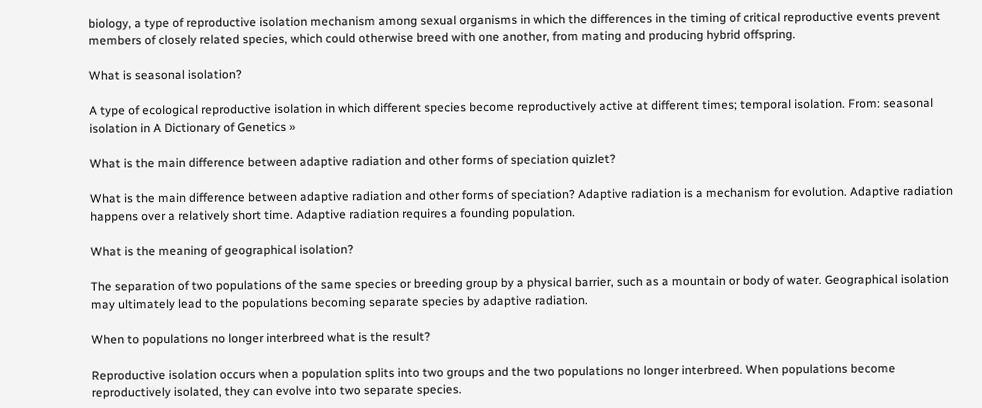biology, a type of reproductive isolation mechanism among sexual organisms in which the differences in the timing of critical reproductive events prevent members of closely related species, which could otherwise breed with one another, from mating and producing hybrid offspring.

What is seasonal isolation?

A type of ecological reproductive isolation in which different species become reproductively active at different times; temporal isolation. From: seasonal isolation in A Dictionary of Genetics »

What is the main difference between adaptive radiation and other forms of speciation quizlet?

What is the main difference between adaptive radiation and other forms of speciation? Adaptive radiation is a mechanism for evolution. Adaptive radiation happens over a relatively short time. Adaptive radiation requires a founding population.

What is the meaning of geographical isolation?

The separation of two populations of the same species or breeding group by a physical barrier, such as a mountain or body of water. Geographical isolation may ultimately lead to the populations becoming separate species by adaptive radiation.

When to populations no longer interbreed what is the result?

Reproductive isolation occurs when a population splits into two groups and the two populations no longer interbreed. When populations become reproductively isolated, they can evolve into two separate species.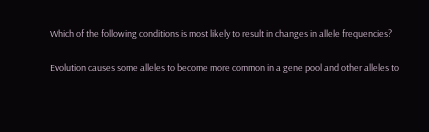Which of the following conditions is most likely to result in changes in allele frequencies?

Evolution causes some alleles to become more common in a gene pool and other alleles to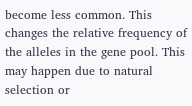become less common. This changes the relative frequency of the alleles in the gene pool. This may happen due to natural selection or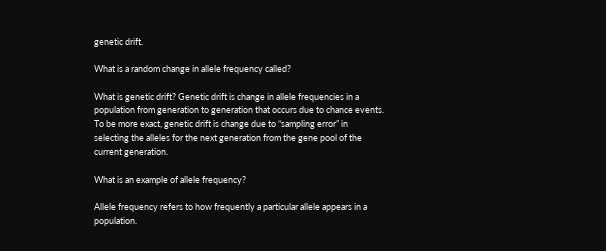genetic drift.

What is a random change in allele frequency called?

What is genetic drift? Genetic drift is change in allele frequencies in a population from generation to generation that occurs due to chance events. To be more exact, genetic drift is change due to “sampling error” in selecting the alleles for the next generation from the gene pool of the current generation.

What is an example of allele frequency?

Allele frequency refers to how frequently a particular allele appears in a population.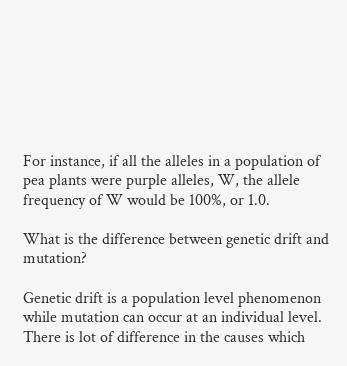For instance, if all the alleles in a population of pea plants were purple alleles, W, the allele frequency of W would be 100%, or 1.0.

What is the difference between genetic drift and mutation?

Genetic drift is a population level phenomenon while mutation can occur at an individual level. There is lot of difference in the causes which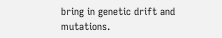bring in genetic drift and mutations.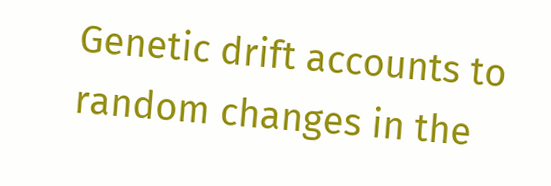Genetic drift accounts to random changes in the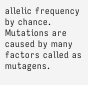allelic frequency by chance. Mutations are caused by many factors called as mutagens.